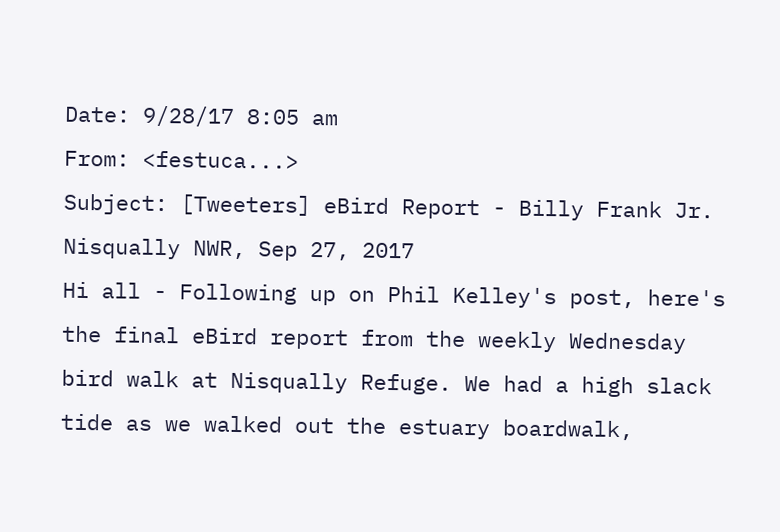Date: 9/28/17 8:05 am
From: <festuca...>
Subject: [Tweeters] eBird Report - Billy Frank Jr. Nisqually NWR, Sep 27, 2017
Hi all - Following up on Phil Kelley's post, here's the final eBird report from the weekly Wednesday bird walk at Nisqually Refuge. We had a high slack tide as we walked out the estuary boardwalk,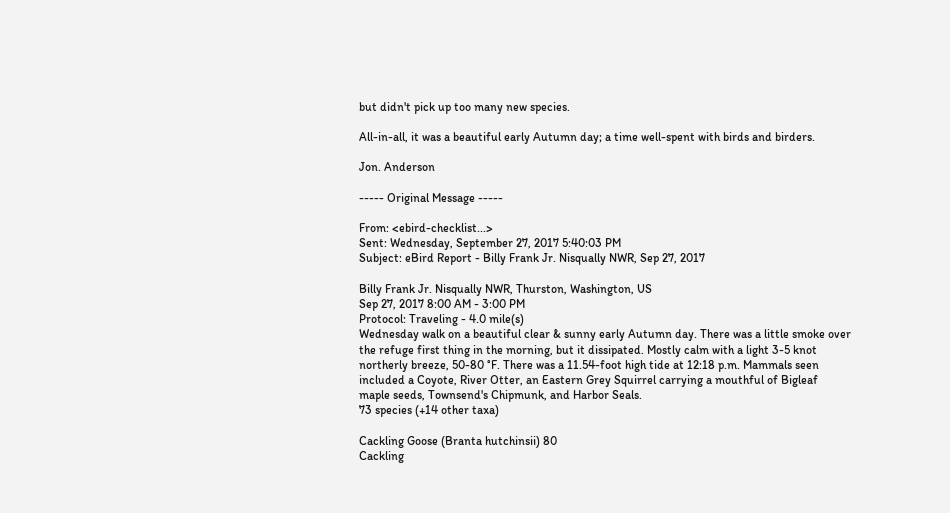but didn't pick up too many new species.

All-in-all, it was a beautiful early Autumn day; a time well-spent with birds and birders.

Jon. Anderson

----- Original Message -----

From: <ebird-checklist...>
Sent: Wednesday, September 27, 2017 5:40:03 PM
Subject: eBird Report - Billy Frank Jr. Nisqually NWR, Sep 27, 2017

Billy Frank Jr. Nisqually NWR, Thurston, Washington, US
Sep 27, 2017 8:00 AM - 3:00 PM
Protocol: Traveling - 4.0 mile(s)
Wednesday walk on a beautiful clear & sunny early Autumn day. There was a little smoke over the refuge first thing in the morning, but it dissipated. Mostly calm with a light 3-5 knot northerly breeze, 50-80 °F. There was a 11.54-foot high tide at 12:18 p.m. Mammals seen included a Coyote, River Otter, an Eastern Grey Squirrel carrying a mouthful of Bigleaf maple seeds, Townsend's Chipmunk, and Harbor Seals.
73 species (+14 other taxa)

Cackling Goose (Branta hutchinsii) 80
Cackling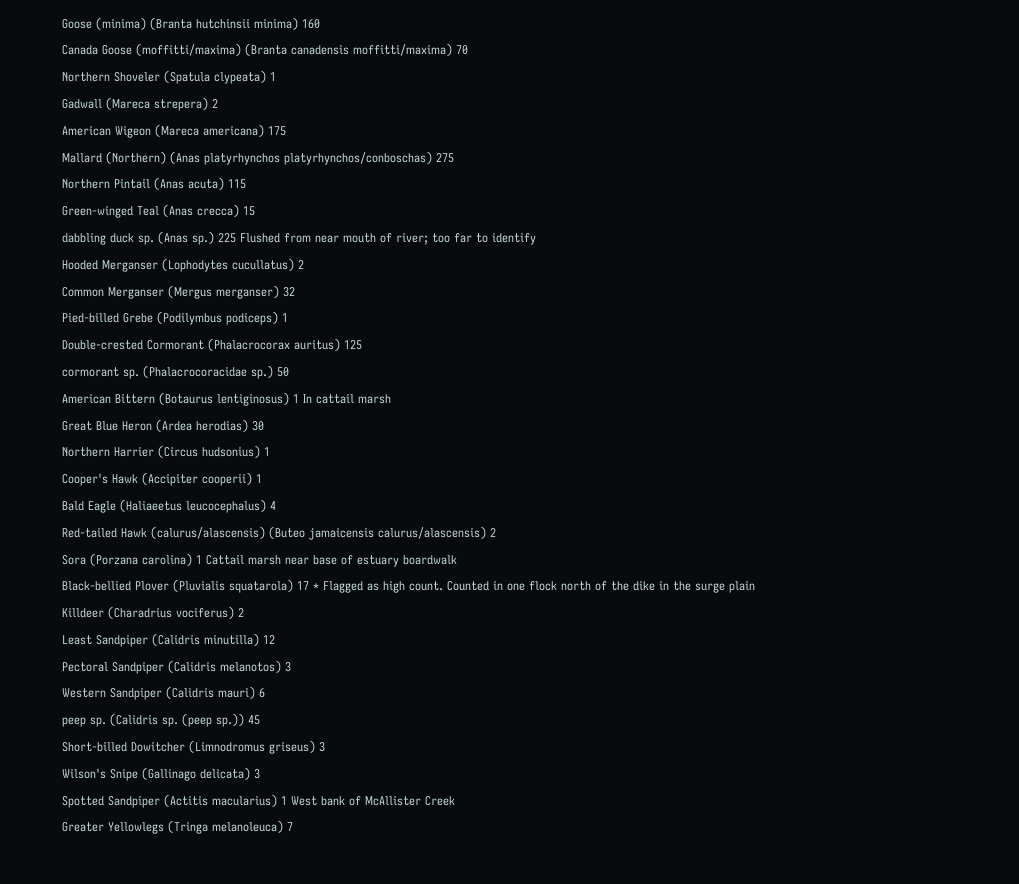Goose (minima) (Branta hutchinsii minima) 160
Canada Goose (moffitti/maxima) (Branta canadensis moffitti/maxima) 70
Northern Shoveler (Spatula clypeata) 1
Gadwall (Mareca strepera) 2
American Wigeon (Mareca americana) 175
Mallard (Northern) (Anas platyrhynchos platyrhynchos/conboschas) 275
Northern Pintail (Anas acuta) 115
Green-winged Teal (Anas crecca) 15
dabbling duck sp. (Anas sp.) 225 Flushed from near mouth of river; too far to identify
Hooded Merganser (Lophodytes cucullatus) 2
Common Merganser (Mergus merganser) 32
Pied-billed Grebe (Podilymbus podiceps) 1
Double-crested Cormorant (Phalacrocorax auritus) 125
cormorant sp. (Phalacrocoracidae sp.) 50
American Bittern (Botaurus lentiginosus) 1 In cattail marsh
Great Blue Heron (Ardea herodias) 30
Northern Harrier (Circus hudsonius) 1
Cooper's Hawk (Accipiter cooperii) 1
Bald Eagle (Haliaeetus leucocephalus) 4
Red-tailed Hawk (calurus/alascensis) (Buteo jamaicensis calurus/alascensis) 2
Sora (Porzana carolina) 1 Cattail marsh near base of estuary boardwalk
Black-bellied Plover (Pluvialis squatarola) 17 * Flagged as high count. Counted in one flock north of the dike in the surge plain
Killdeer (Charadrius vociferus) 2
Least Sandpiper (Calidris minutilla) 12
Pectoral Sandpiper (Calidris melanotos) 3
Western Sandpiper (Calidris mauri) 6
peep sp. (Calidris sp. (peep sp.)) 45
Short-billed Dowitcher (Limnodromus griseus) 3
Wilson's Snipe (Gallinago delicata) 3
Spotted Sandpiper (Actitis macularius) 1 West bank of McAllister Creek
Greater Yellowlegs (Tringa melanoleuca) 7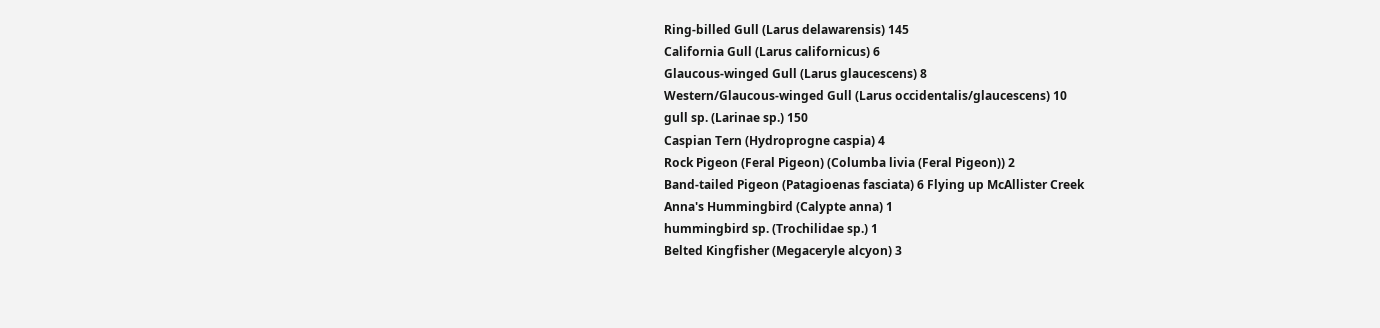Ring-billed Gull (Larus delawarensis) 145
California Gull (Larus californicus) 6
Glaucous-winged Gull (Larus glaucescens) 8
Western/Glaucous-winged Gull (Larus occidentalis/glaucescens) 10
gull sp. (Larinae sp.) 150
Caspian Tern (Hydroprogne caspia) 4
Rock Pigeon (Feral Pigeon) (Columba livia (Feral Pigeon)) 2
Band-tailed Pigeon (Patagioenas fasciata) 6 Flying up McAllister Creek
Anna's Hummingbird (Calypte anna) 1
hummingbird sp. (Trochilidae sp.) 1
Belted Kingfisher (Megaceryle alcyon) 3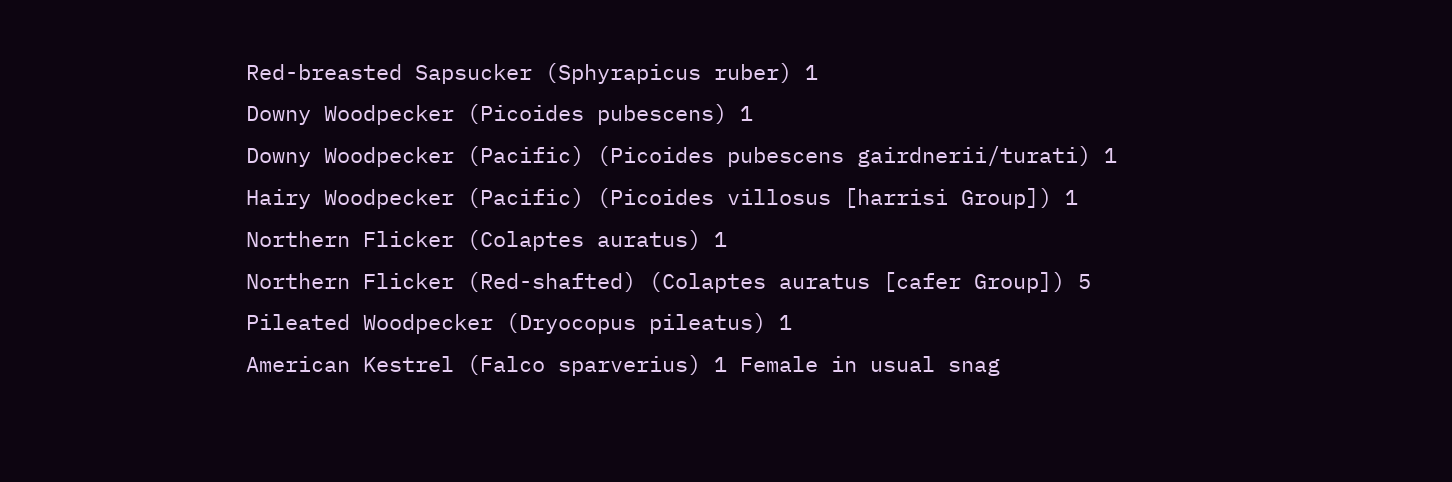Red-breasted Sapsucker (Sphyrapicus ruber) 1
Downy Woodpecker (Picoides pubescens) 1
Downy Woodpecker (Pacific) (Picoides pubescens gairdnerii/turati) 1
Hairy Woodpecker (Pacific) (Picoides villosus [harrisi Group]) 1
Northern Flicker (Colaptes auratus) 1
Northern Flicker (Red-shafted) (Colaptes auratus [cafer Group]) 5
Pileated Woodpecker (Dryocopus pileatus) 1
American Kestrel (Falco sparverius) 1 Female in usual snag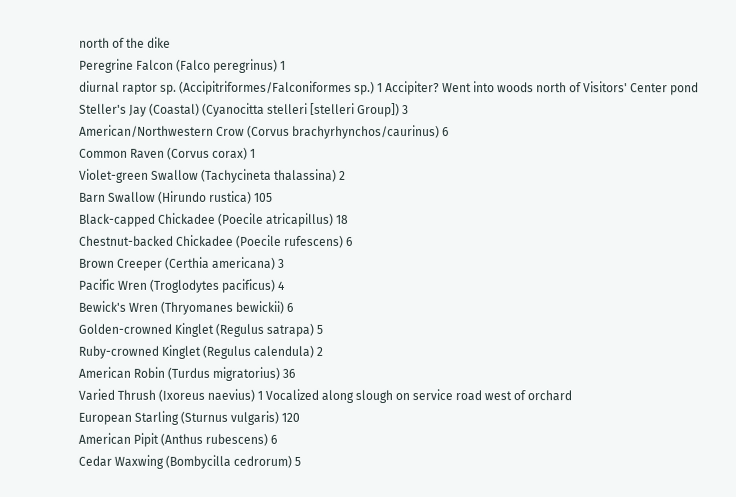north of the dike
Peregrine Falcon (Falco peregrinus) 1
diurnal raptor sp. (Accipitriformes/Falconiformes sp.) 1 Accipiter? Went into woods north of Visitors' Center pond
Steller's Jay (Coastal) (Cyanocitta stelleri [stelleri Group]) 3
American/Northwestern Crow (Corvus brachyrhynchos/caurinus) 6
Common Raven (Corvus corax) 1
Violet-green Swallow (Tachycineta thalassina) 2
Barn Swallow (Hirundo rustica) 105
Black-capped Chickadee (Poecile atricapillus) 18
Chestnut-backed Chickadee (Poecile rufescens) 6
Brown Creeper (Certhia americana) 3
Pacific Wren (Troglodytes pacificus) 4
Bewick's Wren (Thryomanes bewickii) 6
Golden-crowned Kinglet (Regulus satrapa) 5
Ruby-crowned Kinglet (Regulus calendula) 2
American Robin (Turdus migratorius) 36
Varied Thrush (Ixoreus naevius) 1 Vocalized along slough on service road west of orchard
European Starling (Sturnus vulgaris) 120
American Pipit (Anthus rubescens) 6
Cedar Waxwing (Bombycilla cedrorum) 5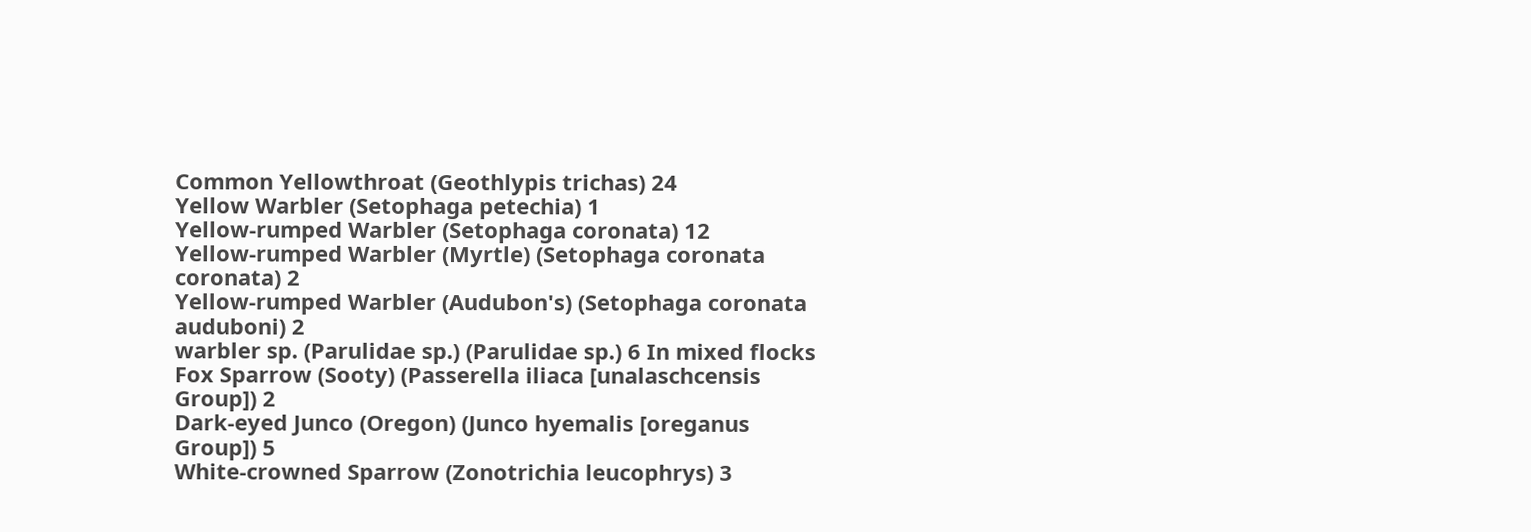Common Yellowthroat (Geothlypis trichas) 24
Yellow Warbler (Setophaga petechia) 1
Yellow-rumped Warbler (Setophaga coronata) 12
Yellow-rumped Warbler (Myrtle) (Setophaga coronata coronata) 2
Yellow-rumped Warbler (Audubon's) (Setophaga coronata auduboni) 2
warbler sp. (Parulidae sp.) (Parulidae sp.) 6 In mixed flocks
Fox Sparrow (Sooty) (Passerella iliaca [unalaschcensis Group]) 2
Dark-eyed Junco (Oregon) (Junco hyemalis [oreganus Group]) 5
White-crowned Sparrow (Zonotrichia leucophrys) 3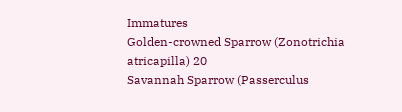Immatures
Golden-crowned Sparrow (Zonotrichia atricapilla) 20
Savannah Sparrow (Passerculus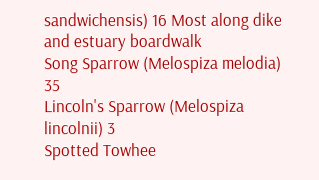sandwichensis) 16 Most along dike and estuary boardwalk
Song Sparrow (Melospiza melodia) 35
Lincoln's Sparrow (Melospiza lincolnii) 3
Spotted Towhee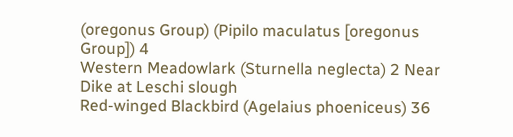(oregonus Group) (Pipilo maculatus [oregonus Group]) 4
Western Meadowlark (Sturnella neglecta) 2 Near Dike at Leschi slough
Red-winged Blackbird (Agelaius phoeniceus) 36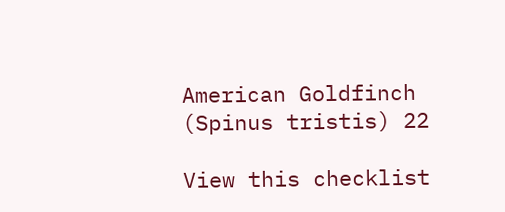American Goldfinch (Spinus tristis) 22

View this checklist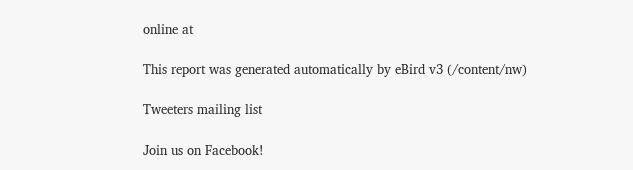online at

This report was generated automatically by eBird v3 (/content/nw)

Tweeters mailing list

Join us on Facebook!